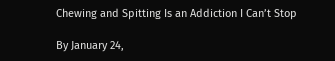Chewing and Spitting Is an Addiction I Can’t Stop

By January 24,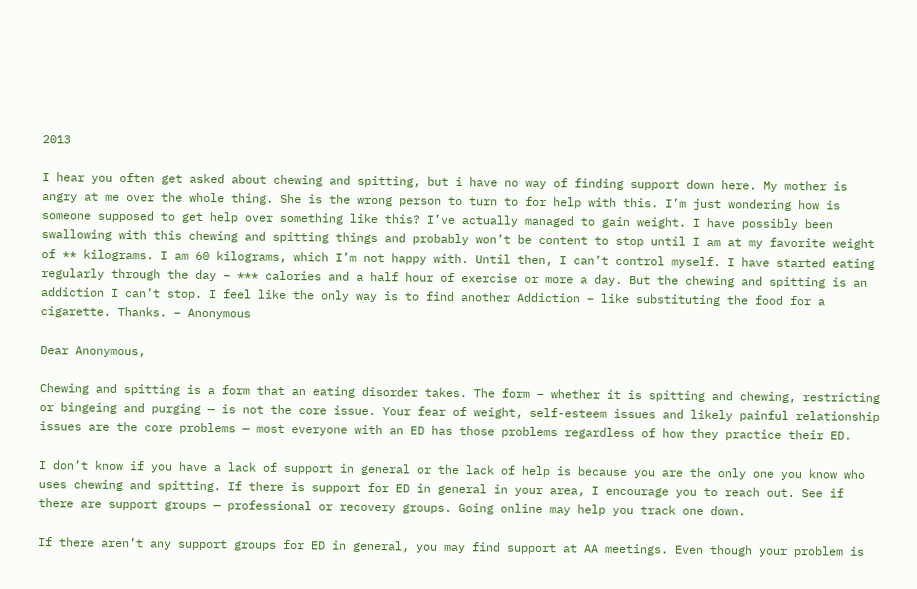2013

I hear you often get asked about chewing and spitting, but i have no way of finding support down here. My mother is angry at me over the whole thing. She is the wrong person to turn to for help with this. I’m just wondering how is someone supposed to get help over something like this? I’ve actually managed to gain weight. I have possibly been swallowing with this chewing and spitting things and probably won’t be content to stop until I am at my favorite weight of ** kilograms. I am 60 kilograms, which I’m not happy with. Until then, I can’t control myself. I have started eating regularly through the day – *** calories and a half hour of exercise or more a day. But the chewing and spitting is an addiction I can’t stop. I feel like the only way is to find another Addiction – like substituting the food for a cigarette. Thanks. – Anonymous

Dear Anonymous,

Chewing and spitting is a form that an eating disorder takes. The form – whether it is spitting and chewing, restricting or bingeing and purging — is not the core issue. Your fear of weight, self-esteem issues and likely painful relationship issues are the core problems — most everyone with an ED has those problems regardless of how they practice their ED.

I don’t know if you have a lack of support in general or the lack of help is because you are the only one you know who uses chewing and spitting. If there is support for ED in general in your area, I encourage you to reach out. See if there are support groups — professional or recovery groups. Going online may help you track one down.

If there aren’t any support groups for ED in general, you may find support at AA meetings. Even though your problem is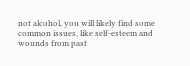not alcohol, you will likely find some common issues, like self-esteem and wounds from past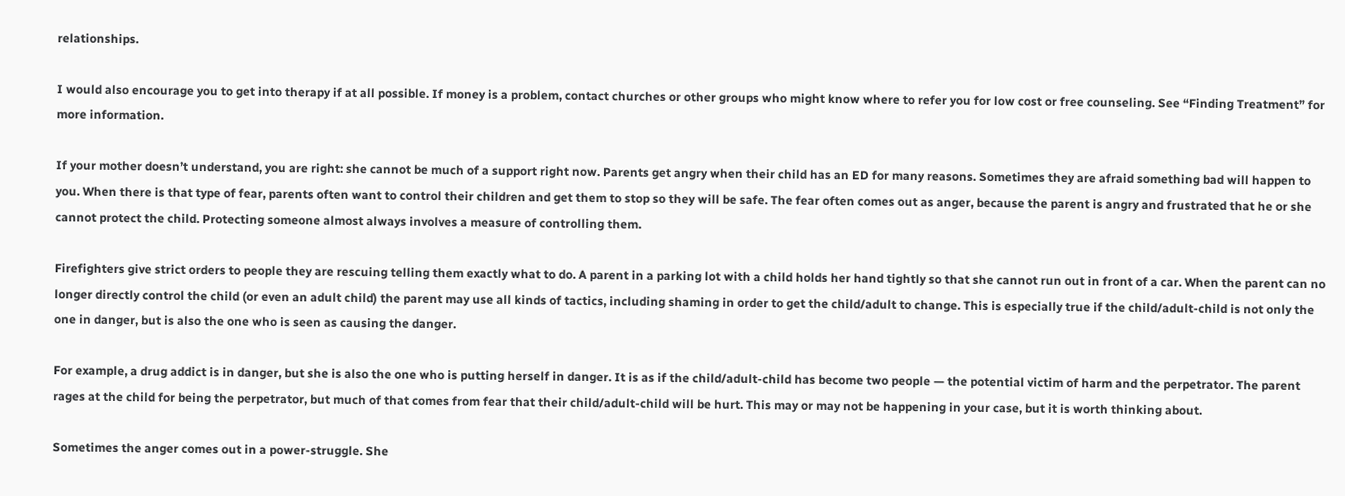relationships.

I would also encourage you to get into therapy if at all possible. If money is a problem, contact churches or other groups who might know where to refer you for low cost or free counseling. See “Finding Treatment” for more information.

If your mother doesn’t understand, you are right: she cannot be much of a support right now. Parents get angry when their child has an ED for many reasons. Sometimes they are afraid something bad will happen to you. When there is that type of fear, parents often want to control their children and get them to stop so they will be safe. The fear often comes out as anger, because the parent is angry and frustrated that he or she cannot protect the child. Protecting someone almost always involves a measure of controlling them.

Firefighters give strict orders to people they are rescuing telling them exactly what to do. A parent in a parking lot with a child holds her hand tightly so that she cannot run out in front of a car. When the parent can no longer directly control the child (or even an adult child) the parent may use all kinds of tactics, including shaming in order to get the child/adult to change. This is especially true if the child/adult-child is not only the one in danger, but is also the one who is seen as causing the danger.

For example, a drug addict is in danger, but she is also the one who is putting herself in danger. It is as if the child/adult-child has become two people — the potential victim of harm and the perpetrator. The parent rages at the child for being the perpetrator, but much of that comes from fear that their child/adult-child will be hurt. This may or may not be happening in your case, but it is worth thinking about.

Sometimes the anger comes out in a power-struggle. She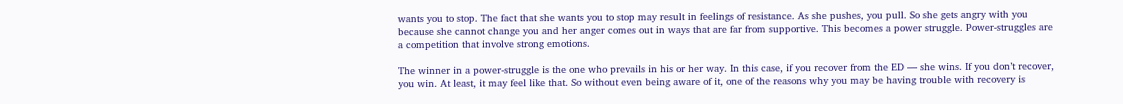wants you to stop. The fact that she wants you to stop may result in feelings of resistance. As she pushes, you pull. So she gets angry with you because she cannot change you and her anger comes out in ways that are far from supportive. This becomes a power struggle. Power-struggles are a competition that involve strong emotions.

The winner in a power-struggle is the one who prevails in his or her way. In this case, if you recover from the ED — she wins. If you don’t recover, you win. At least, it may feel like that. So without even being aware of it, one of the reasons why you may be having trouble with recovery is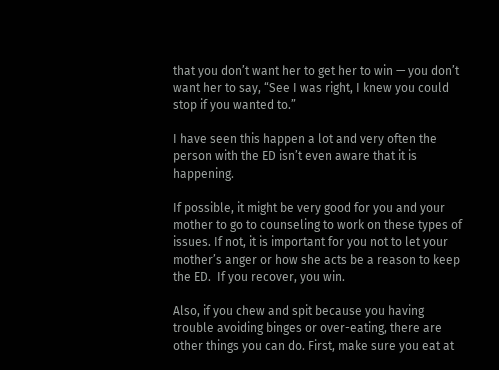that you don’t want her to get her to win — you don’t want her to say, “See I was right, I knew you could stop if you wanted to.”

I have seen this happen a lot and very often the person with the ED isn’t even aware that it is happening.

If possible, it might be very good for you and your mother to go to counseling to work on these types of issues. If not, it is important for you not to let your mother’s anger or how she acts be a reason to keep the ED.  If you recover, you win.

Also, if you chew and spit because you having trouble avoiding binges or over-eating, there are other things you can do. First, make sure you eat at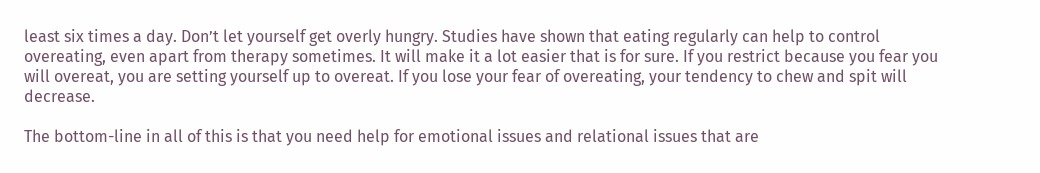least six times a day. Don’t let yourself get overly hungry. Studies have shown that eating regularly can help to control overeating, even apart from therapy sometimes. It will make it a lot easier that is for sure. If you restrict because you fear you will overeat, you are setting yourself up to overeat. If you lose your fear of overeating, your tendency to chew and spit will decrease.

The bottom-line in all of this is that you need help for emotional issues and relational issues that are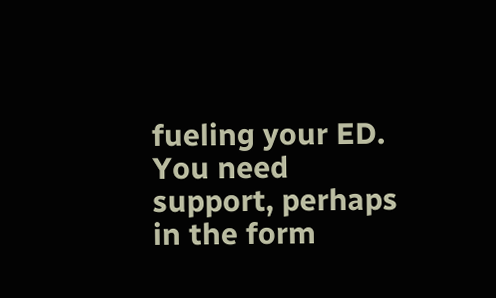fueling your ED. You need support, perhaps in the form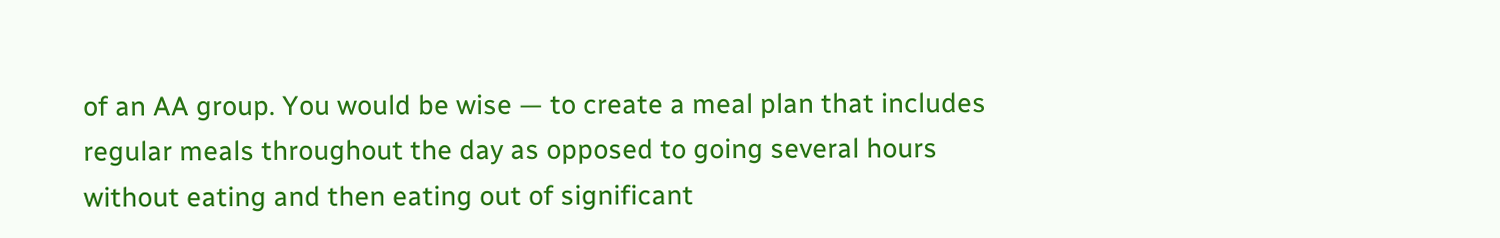of an AA group. You would be wise — to create a meal plan that includes regular meals throughout the day as opposed to going several hours without eating and then eating out of significant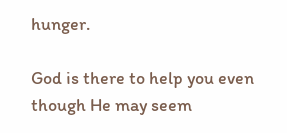hunger.

God is there to help you even though He may seem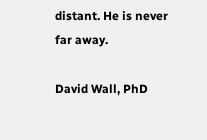distant. He is never far away.

David Wall, PhD